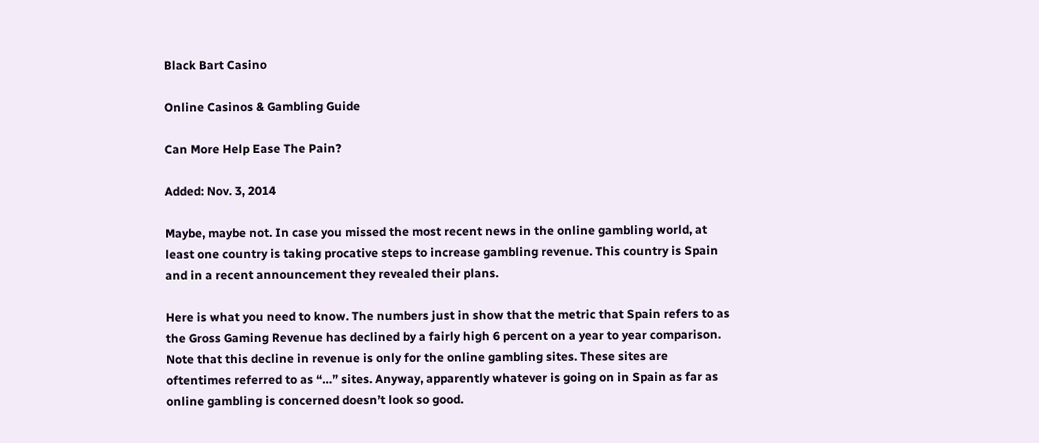Black Bart Casino

Online Casinos & Gambling Guide

Can More Help Ease The Pain?

Added: Nov. 3, 2014

Maybe, maybe not. In case you missed the most recent news in the online gambling world, at least one country is taking procative steps to increase gambling revenue. This country is Spain and in a recent announcement they revealed their plans.

Here is what you need to know. The numbers just in show that the metric that Spain refers to as the Gross Gaming Revenue has declined by a fairly high 6 percent on a year to year comparison. Note that this decline in revenue is only for the online gambling sites. These sites are oftentimes referred to as “…” sites. Anyway, apparently whatever is going on in Spain as far as online gambling is concerned doesn’t look so good.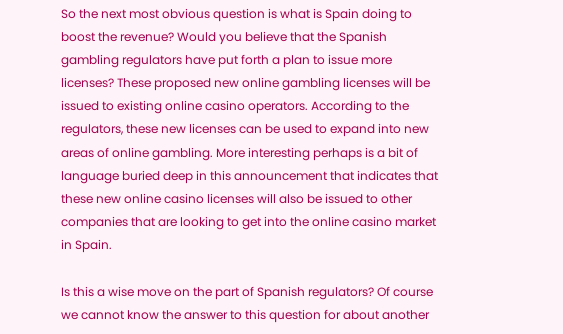So the next most obvious question is what is Spain doing to boost the revenue? Would you believe that the Spanish gambling regulators have put forth a plan to issue more licenses? These proposed new online gambling licenses will be issued to existing online casino operators. According to the regulators, these new licenses can be used to expand into new areas of online gambling. More interesting perhaps is a bit of language buried deep in this announcement that indicates that these new online casino licenses will also be issued to other companies that are looking to get into the online casino market in Spain.

Is this a wise move on the part of Spanish regulators? Of course we cannot know the answer to this question for about another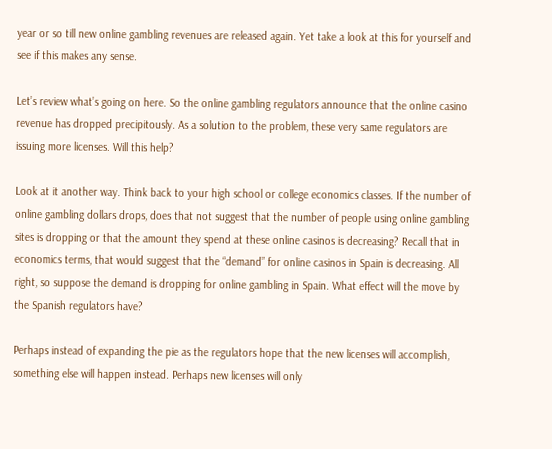year or so till new online gambling revenues are released again. Yet take a look at this for yourself and see if this makes any sense.

Let’s review what’s going on here. So the online gambling regulators announce that the online casino revenue has dropped precipitously. As a solution to the problem, these very same regulators are issuing more licenses. Will this help?

Look at it another way. Think back to your high school or college economics classes. If the number of online gambling dollars drops, does that not suggest that the number of people using online gambling sites is dropping or that the amount they spend at these online casinos is decreasing? Recall that in economics terms, that would suggest that the “demand” for online casinos in Spain is decreasing. All right, so suppose the demand is dropping for online gambling in Spain. What effect will the move by the Spanish regulators have?

Perhaps instead of expanding the pie as the regulators hope that the new licenses will accomplish, something else will happen instead. Perhaps new licenses will only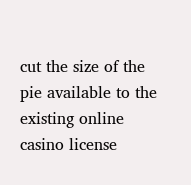cut the size of the pie available to the existing online casino license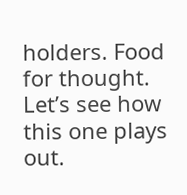holders. Food for thought. Let’s see how this one plays out.